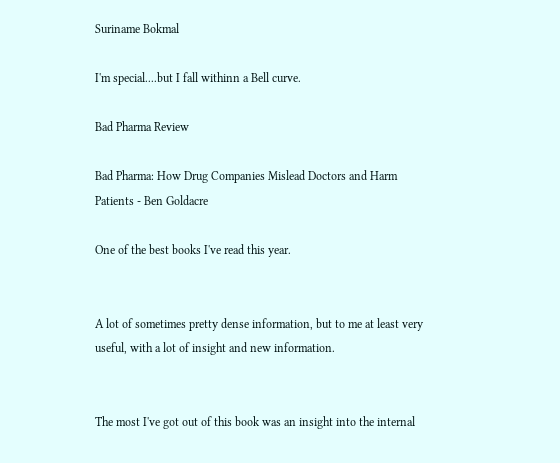Suriname Bokmal

I'm special....but I fall withinn a Bell curve.

Bad Pharma Review

Bad Pharma: How Drug Companies Mislead Doctors and Harm Patients - Ben Goldacre

One of the best books I've read this year.


A lot of sometimes pretty dense information, but to me at least very useful, with a lot of insight and new information.


The most I've got out of this book was an insight into the internal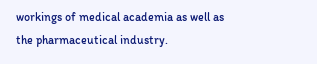workings of medical academia as well as the pharmaceutical industry.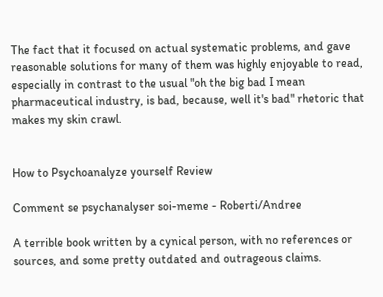The fact that it focused on actual systematic problems, and gave reasonable solutions for many of them was highly enjoyable to read, especially in contrast to the usual "oh the big bad I mean pharmaceutical industry, is bad, because, well it's bad" rhetoric that makes my skin crawl.


How to Psychoanalyze yourself Review

Comment se psychanalyser soi-meme - Roberti/Andree

A terrible book written by a cynical person, with no references or sources, and some pretty outdated and outrageous claims.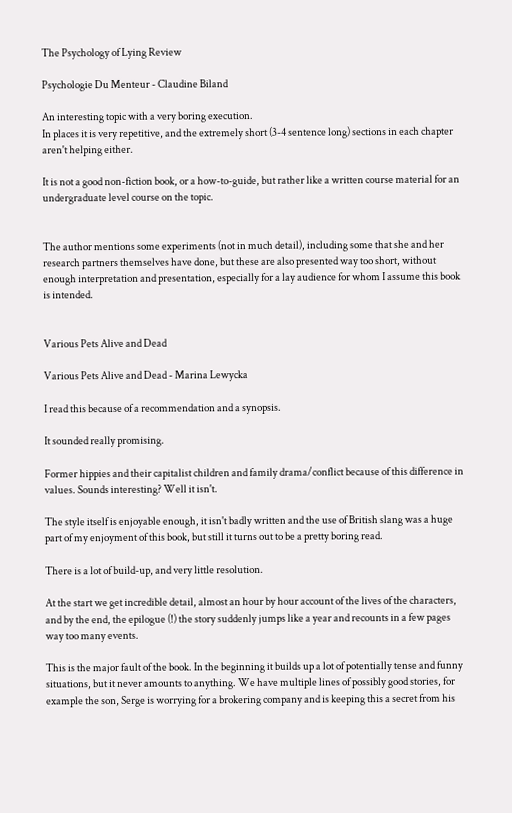The Psychology of Lying Review

Psychologie Du Menteur - Claudine Biland

An interesting topic with a very boring execution.
In places it is very repetitive, and the extremely short (3-4 sentence long) sections in each chapter aren't helping either.

It is not a good non-fiction book, or a how-to-guide, but rather like a written course material for an undergraduate level course on the topic.


The author mentions some experiments (not in much detail), including some that she and her research partners themselves have done, but these are also presented way too short, without enough interpretation and presentation, especially for a lay audience for whom I assume this book is intended.


Various Pets Alive and Dead

Various Pets Alive and Dead - Marina Lewycka

I read this because of a recommendation and a synopsis.

It sounded really promising.

Former hippies and their capitalist children and family drama/conflict because of this difference in values. Sounds interesting? Well it isn't.

The style itself is enjoyable enough, it isn't badly written and the use of British slang was a huge part of my enjoyment of this book, but still it turns out to be a pretty boring read.

There is a lot of build-up, and very little resolution.

At the start we get incredible detail, almost an hour by hour account of the lives of the characters, and by the end, the epilogue (!) the story suddenly jumps like a year and recounts in a few pages way too many events.

This is the major fault of the book. In the beginning it builds up a lot of potentially tense and funny situations, but it never amounts to anything. We have multiple lines of possibly good stories, for example the son, Serge is worrying for a brokering company and is keeping this a secret from his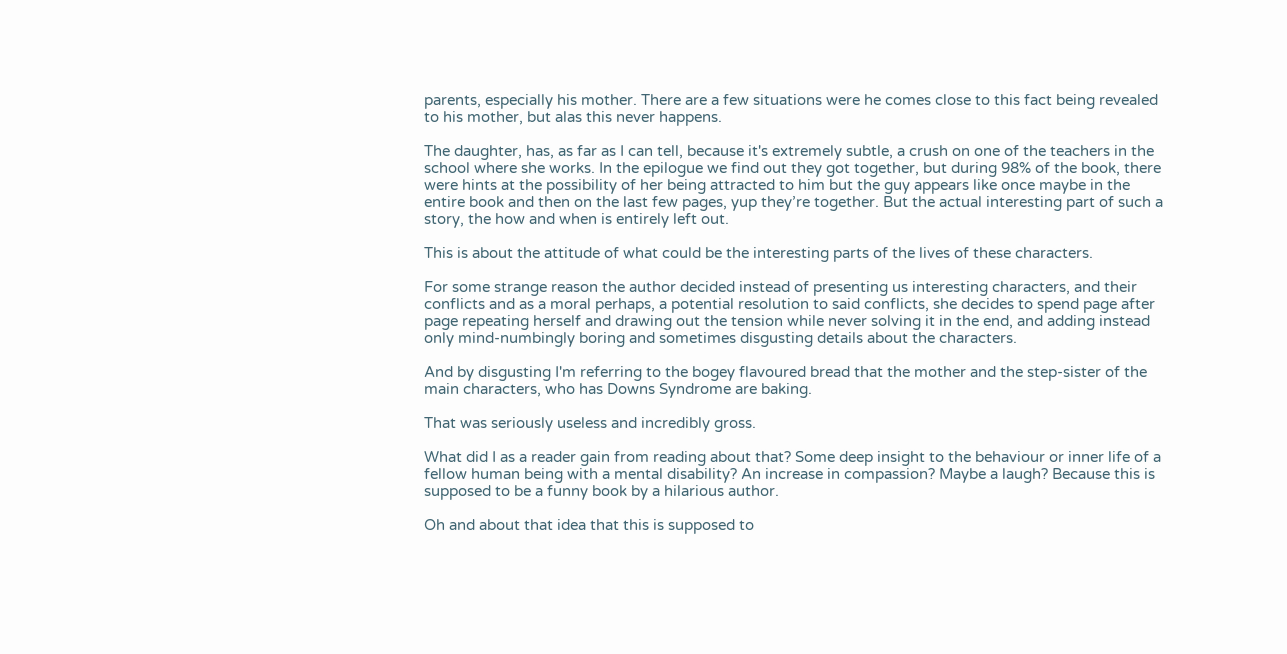parents, especially his mother. There are a few situations were he comes close to this fact being revealed to his mother, but alas this never happens.

The daughter, has, as far as I can tell, because it's extremely subtle, a crush on one of the teachers in the school where she works. In the epilogue we find out they got together, but during 98% of the book, there were hints at the possibility of her being attracted to him but the guy appears like once maybe in the entire book and then on the last few pages, yup they’re together. But the actual interesting part of such a story, the how and when is entirely left out.

This is about the attitude of what could be the interesting parts of the lives of these characters.

For some strange reason the author decided instead of presenting us interesting characters, and their conflicts and as a moral perhaps, a potential resolution to said conflicts, she decides to spend page after page repeating herself and drawing out the tension while never solving it in the end, and adding instead only mind-numbingly boring and sometimes disgusting details about the characters.

And by disgusting I'm referring to the bogey flavoured bread that the mother and the step-sister of the main characters, who has Downs Syndrome are baking.

That was seriously useless and incredibly gross.

What did I as a reader gain from reading about that? Some deep insight to the behaviour or inner life of a fellow human being with a mental disability? An increase in compassion? Maybe a laugh? Because this is supposed to be a funny book by a hilarious author.

Oh and about that idea that this is supposed to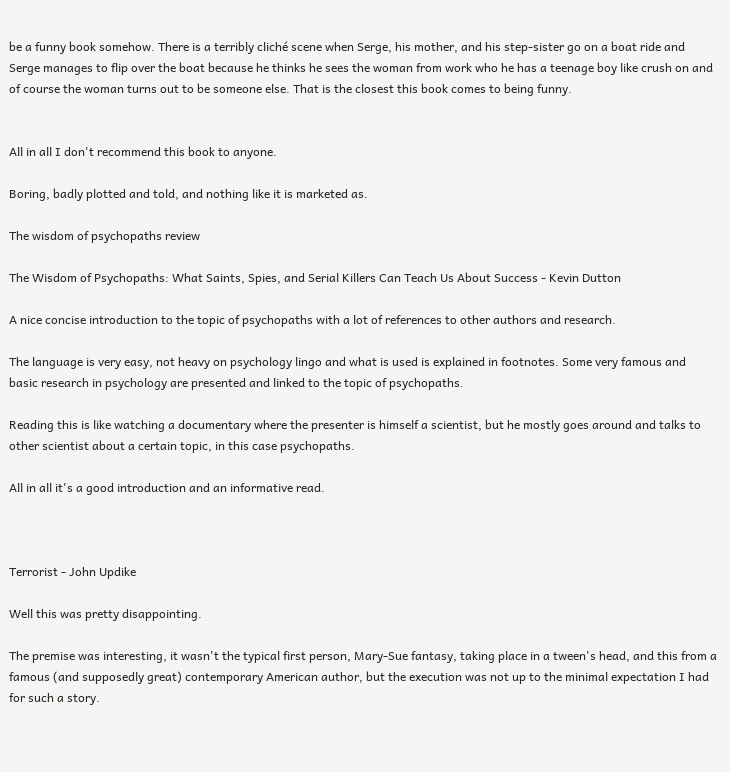be a funny book somehow. There is a terribly cliché scene when Serge, his mother, and his step-sister go on a boat ride and Serge manages to flip over the boat because he thinks he sees the woman from work who he has a teenage boy like crush on and of course the woman turns out to be someone else. That is the closest this book comes to being funny.


All in all I don't recommend this book to anyone.

Boring, badly plotted and told, and nothing like it is marketed as.

The wisdom of psychopaths review

The Wisdom of Psychopaths: What Saints, Spies, and Serial Killers Can Teach Us About Success - Kevin Dutton

A nice concise introduction to the topic of psychopaths with a lot of references to other authors and research.

The language is very easy, not heavy on psychology lingo and what is used is explained in footnotes. Some very famous and basic research in psychology are presented and linked to the topic of psychopaths.

Reading this is like watching a documentary where the presenter is himself a scientist, but he mostly goes around and talks to other scientist about a certain topic, in this case psychopaths.

All in all it's a good introduction and an informative read.



Terrorist - John Updike

Well this was pretty disappointing.

The premise was interesting, it wasn't the typical first person, Mary-Sue fantasy, taking place in a tween's head, and this from a famous (and supposedly great) contemporary American author, but the execution was not up to the minimal expectation I had for such a story.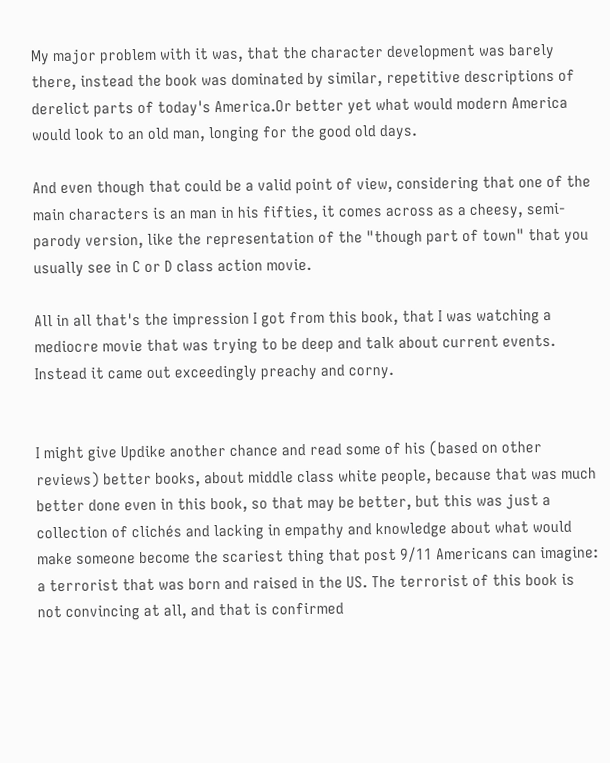My major problem with it was, that the character development was barely there, instead the book was dominated by similar, repetitive descriptions of derelict parts of today's America.Or better yet what would modern America would look to an old man, longing for the good old days.

And even though that could be a valid point of view, considering that one of the main characters is an man in his fifties, it comes across as a cheesy, semi-parody version, like the representation of the "though part of town" that you usually see in C or D class action movie.

All in all that's the impression I got from this book, that I was watching a mediocre movie that was trying to be deep and talk about current events. Instead it came out exceedingly preachy and corny.


I might give Updike another chance and read some of his (based on other reviews) better books, about middle class white people, because that was much better done even in this book, so that may be better, but this was just a collection of clichés and lacking in empathy and knowledge about what would make someone become the scariest thing that post 9/11 Americans can imagine: a terrorist that was born and raised in the US. The terrorist of this book is not convincing at all, and that is confirmed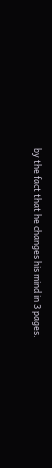by the fact that he changes his mind in 3 pages.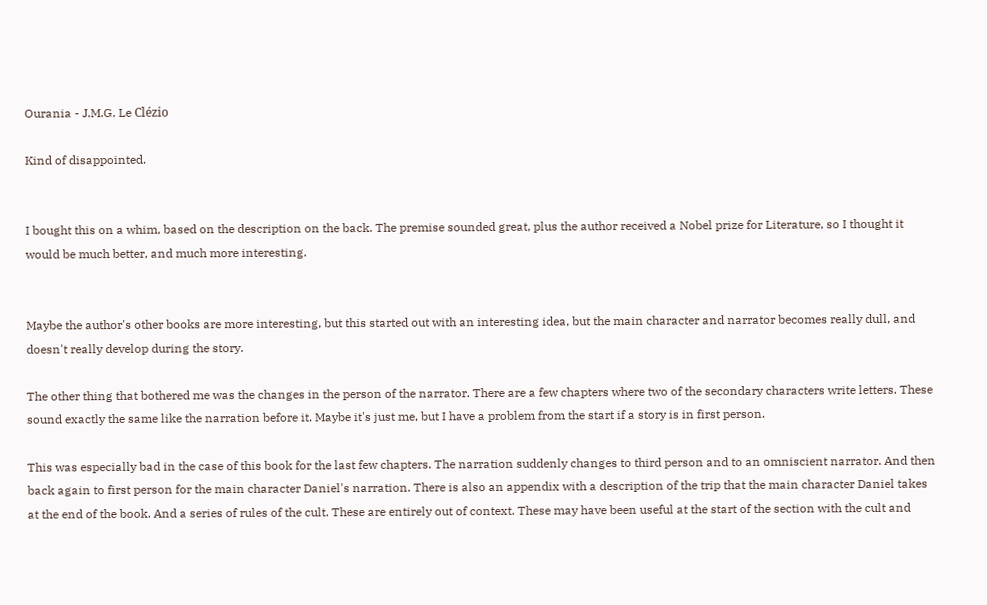Ourania - J.M.G. Le Clézio

Kind of disappointed.


I bought this on a whim, based on the description on the back. The premise sounded great, plus the author received a Nobel prize for Literature, so I thought it would be much better, and much more interesting.


Maybe the author's other books are more interesting, but this started out with an interesting idea, but the main character and narrator becomes really dull, and doesn't really develop during the story.

The other thing that bothered me was the changes in the person of the narrator. There are a few chapters where two of the secondary characters write letters. These sound exactly the same like the narration before it. Maybe it's just me, but I have a problem from the start if a story is in first person.

This was especially bad in the case of this book for the last few chapters. The narration suddenly changes to third person and to an omniscient narrator. And then back again to first person for the main character Daniel's narration. There is also an appendix with a description of the trip that the main character Daniel takes at the end of the book. And a series of rules of the cult. These are entirely out of context. These may have been useful at the start of the section with the cult and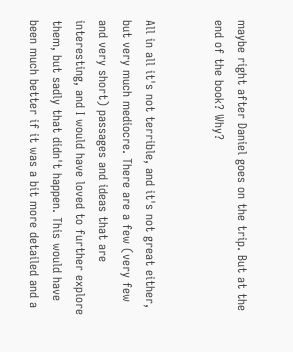maybe right after Daniel goes on the trip. But at the end of the book? Why?


All in all it's not terrible, and it's not great either, but very much mediocre. There are a few (very few and very short) passages and ideas that are interesting, and I would have loved to further explore them, but sadly that didn't happen. This would have been much better if it was a bit more detailed and a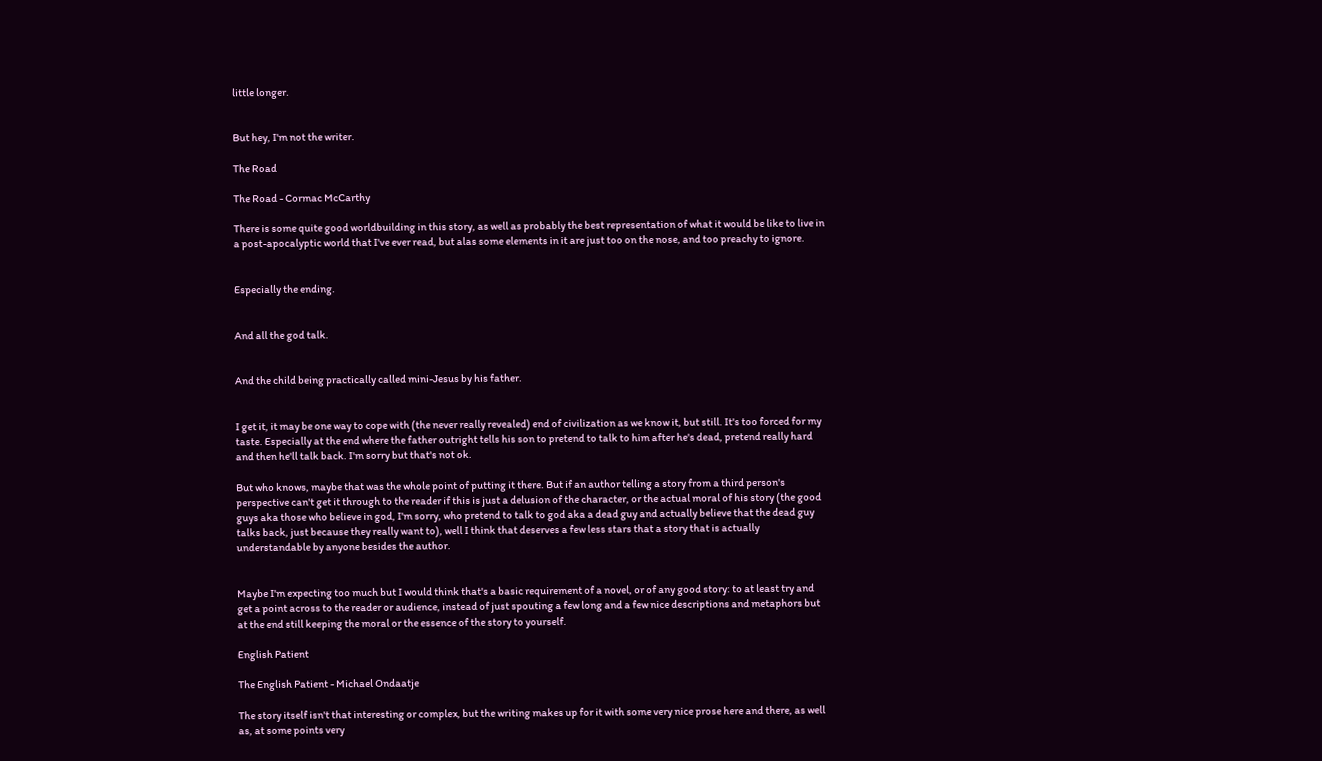little longer.


But hey, I'm not the writer.

The Road

The Road - Cormac McCarthy

There is some quite good worldbuilding in this story, as well as probably the best representation of what it would be like to live in a post-apocalyptic world that I've ever read, but alas some elements in it are just too on the nose, and too preachy to ignore.


Especially the ending.


And all the god talk.


And the child being practically called mini-Jesus by his father.


I get it, it may be one way to cope with (the never really revealed) end of civilization as we know it, but still. It's too forced for my taste. Especially at the end where the father outright tells his son to pretend to talk to him after he's dead, pretend really hard and then he'll talk back. I'm sorry but that's not ok.

But who knows, maybe that was the whole point of putting it there. But if an author telling a story from a third person's perspective can't get it through to the reader if this is just a delusion of the character, or the actual moral of his story (the good guys aka those who believe in god, I'm sorry, who pretend to talk to god aka a dead guy and actually believe that the dead guy talks back, just because they really want to), well I think that deserves a few less stars that a story that is actually understandable by anyone besides the author.


Maybe I'm expecting too much but I would think that's a basic requirement of a novel, or of any good story: to at least try and get a point across to the reader or audience, instead of just spouting a few long and a few nice descriptions and metaphors but at the end still keeping the moral or the essence of the story to yourself.

English Patient

The English Patient - Michael Ondaatje

The story itself isn't that interesting or complex, but the writing makes up for it with some very nice prose here and there, as well as, at some points very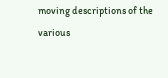moving descriptions of the various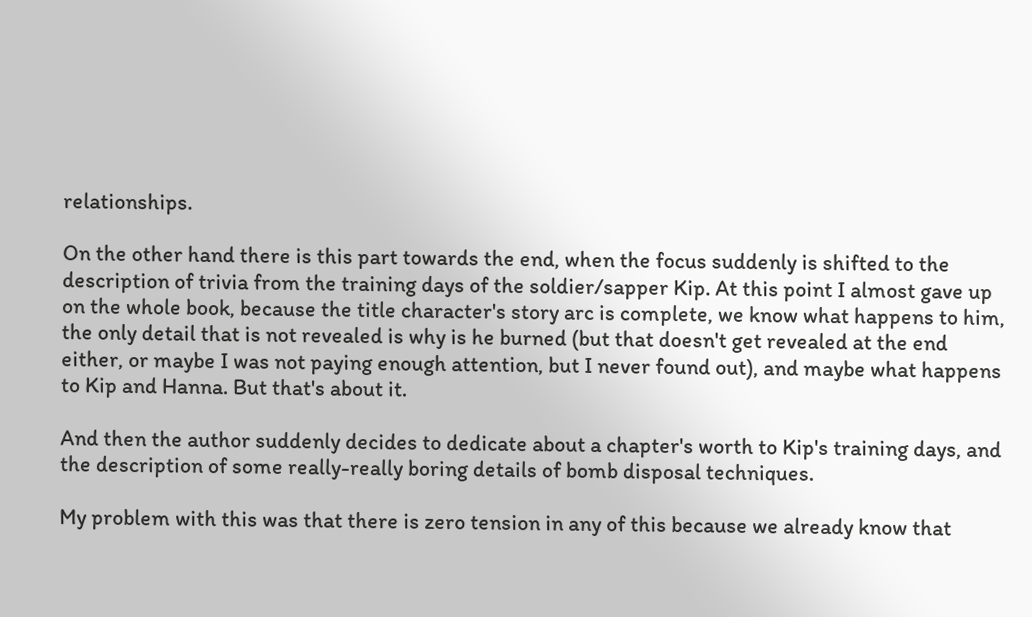relationships.

On the other hand there is this part towards the end, when the focus suddenly is shifted to the description of trivia from the training days of the soldier/sapper Kip. At this point I almost gave up on the whole book, because the title character's story arc is complete, we know what happens to him, the only detail that is not revealed is why is he burned (but that doesn't get revealed at the end either, or maybe I was not paying enough attention, but I never found out), and maybe what happens to Kip and Hanna. But that's about it.

And then the author suddenly decides to dedicate about a chapter's worth to Kip's training days, and the description of some really-really boring details of bomb disposal techniques.

My problem with this was that there is zero tension in any of this because we already know that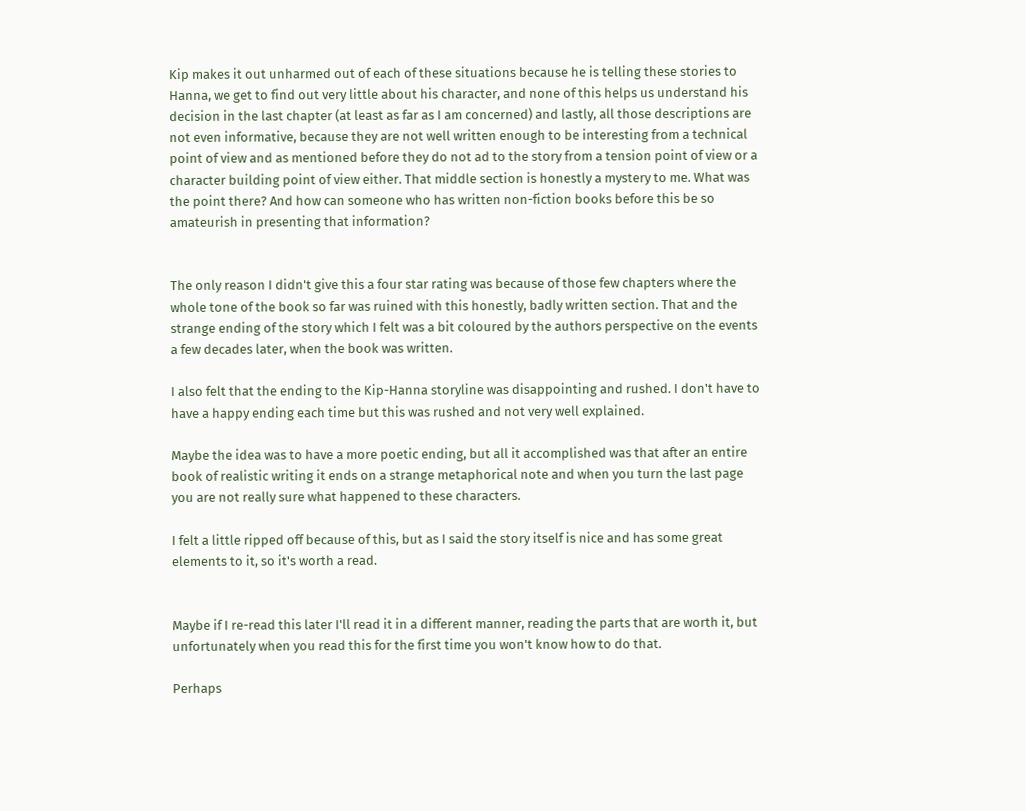Kip makes it out unharmed out of each of these situations because he is telling these stories to Hanna, we get to find out very little about his character, and none of this helps us understand his decision in the last chapter (at least as far as I am concerned) and lastly, all those descriptions are not even informative, because they are not well written enough to be interesting from a technical point of view and as mentioned before they do not ad to the story from a tension point of view or a character building point of view either. That middle section is honestly a mystery to me. What was the point there? And how can someone who has written non-fiction books before this be so amateurish in presenting that information?


The only reason I didn't give this a four star rating was because of those few chapters where the whole tone of the book so far was ruined with this honestly, badly written section. That and the strange ending of the story which I felt was a bit coloured by the authors perspective on the events a few decades later, when the book was written.

I also felt that the ending to the Kip-Hanna storyline was disappointing and rushed. I don't have to have a happy ending each time but this was rushed and not very well explained.

Maybe the idea was to have a more poetic ending, but all it accomplished was that after an entire book of realistic writing it ends on a strange metaphorical note and when you turn the last page you are not really sure what happened to these characters.

I felt a little ripped off because of this, but as I said the story itself is nice and has some great elements to it, so it's worth a read.


Maybe if I re-read this later I'll read it in a different manner, reading the parts that are worth it, but unfortunately when you read this for the first time you won't know how to do that.

Perhaps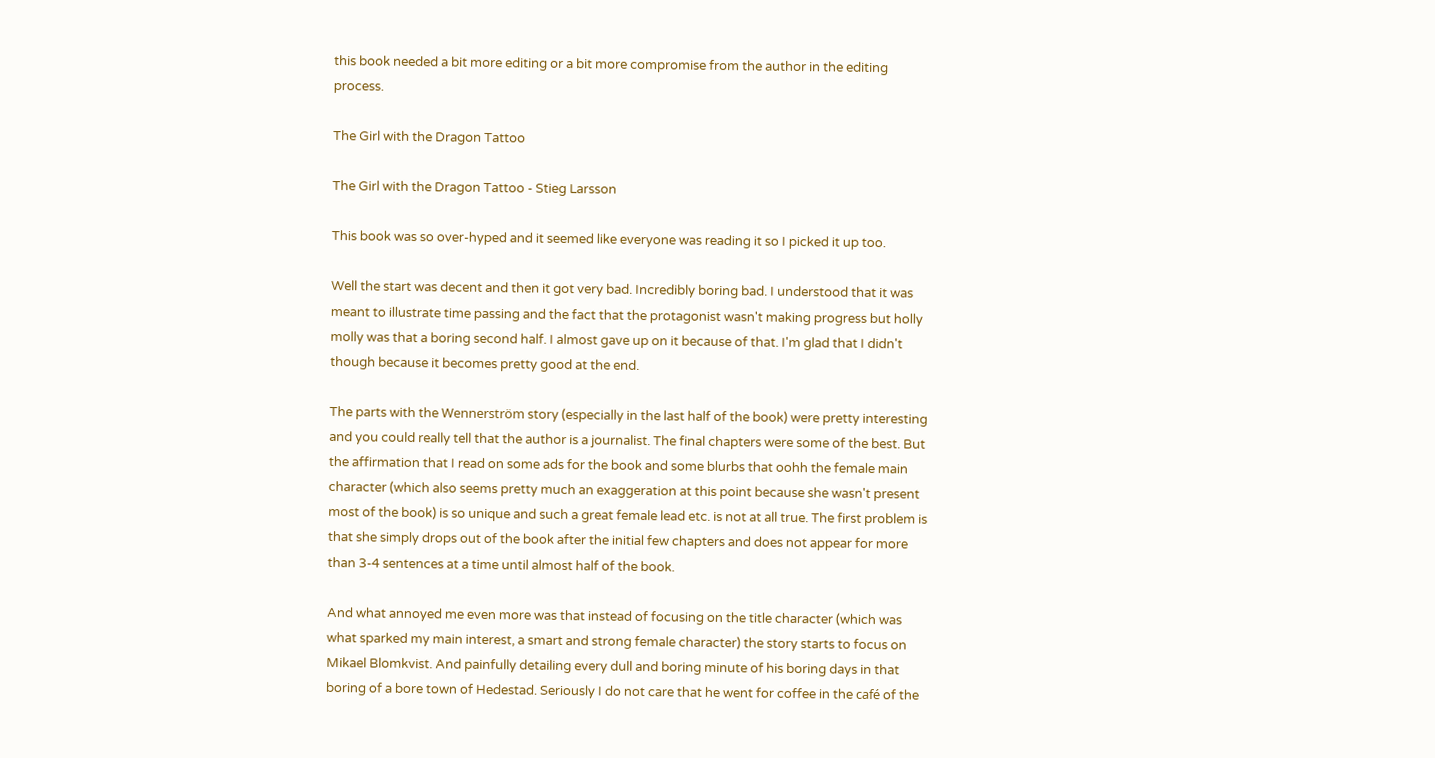this book needed a bit more editing or a bit more compromise from the author in the editing process.

The Girl with the Dragon Tattoo

The Girl with the Dragon Tattoo - Stieg Larsson

This book was so over-hyped and it seemed like everyone was reading it so I picked it up too.

Well the start was decent and then it got very bad. Incredibly boring bad. I understood that it was meant to illustrate time passing and the fact that the protagonist wasn't making progress but holly molly was that a boring second half. I almost gave up on it because of that. I'm glad that I didn't though because it becomes pretty good at the end.

The parts with the Wennerström story (especially in the last half of the book) were pretty interesting and you could really tell that the author is a journalist. The final chapters were some of the best. But the affirmation that I read on some ads for the book and some blurbs that oohh the female main character (which also seems pretty much an exaggeration at this point because she wasn't present most of the book) is so unique and such a great female lead etc. is not at all true. The first problem is that she simply drops out of the book after the initial few chapters and does not appear for more than 3-4 sentences at a time until almost half of the book.

And what annoyed me even more was that instead of focusing on the title character (which was what sparked my main interest, a smart and strong female character) the story starts to focus on Mikael Blomkvist. And painfully detailing every dull and boring minute of his boring days in that boring of a bore town of Hedestad. Seriously I do not care that he went for coffee in the café of the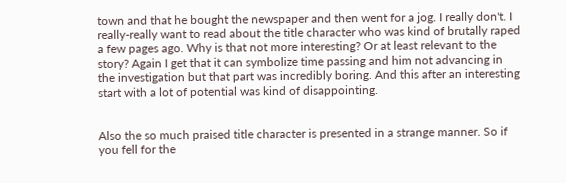town and that he bought the newspaper and then went for a jog. I really don't. I really-really want to read about the title character who was kind of brutally raped a few pages ago. Why is that not more interesting? Or at least relevant to the story? Again I get that it can symbolize time passing and him not advancing in the investigation but that part was incredibly boring. And this after an interesting start with a lot of potential was kind of disappointing.


Also the so much praised title character is presented in a strange manner. So if you fell for the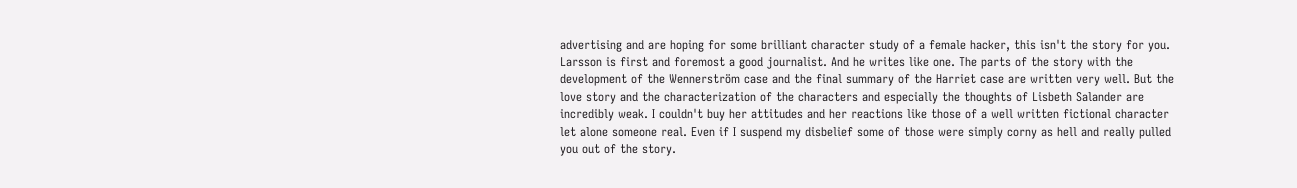advertising and are hoping for some brilliant character study of a female hacker, this isn't the story for you. Larsson is first and foremost a good journalist. And he writes like one. The parts of the story with the development of the Wennerström case and the final summary of the Harriet case are written very well. But the love story and the characterization of the characters and especially the thoughts of Lisbeth Salander are incredibly weak. I couldn't buy her attitudes and her reactions like those of a well written fictional character let alone someone real. Even if I suspend my disbelief some of those were simply corny as hell and really pulled you out of the story.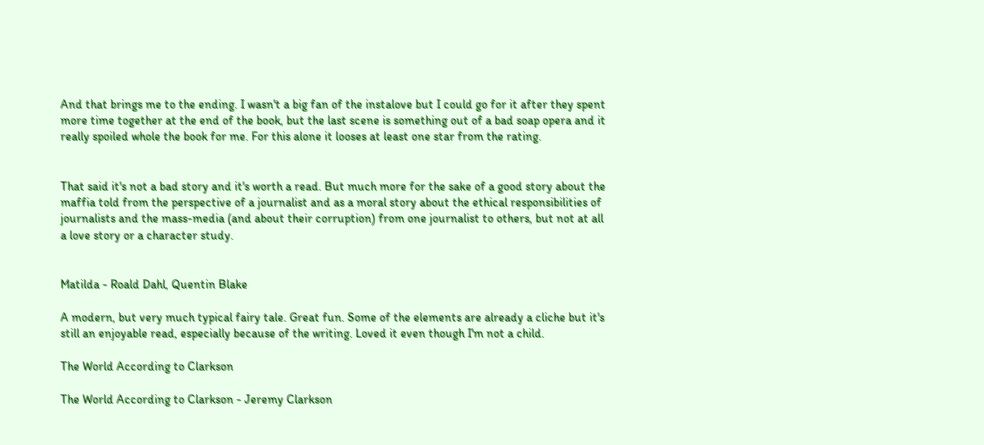And that brings me to the ending. I wasn't a big fan of the instalove but I could go for it after they spent more time together at the end of the book, but the last scene is something out of a bad soap opera and it really spoiled whole the book for me. For this alone it looses at least one star from the rating.


That said it's not a bad story and it's worth a read. But much more for the sake of a good story about the maffia told from the perspective of a journalist and as a moral story about the ethical responsibilities of journalists and the mass-media (and about their corruption) from one journalist to others, but not at all a love story or a character study.


Matilda - Roald Dahl, Quentin Blake

A modern, but very much typical fairy tale. Great fun. Some of the elements are already a cliche but it's still an enjoyable read, especially because of the writing. Loved it even though I'm not a child.

The World According to Clarkson

The World According to Clarkson - Jeremy Clarkson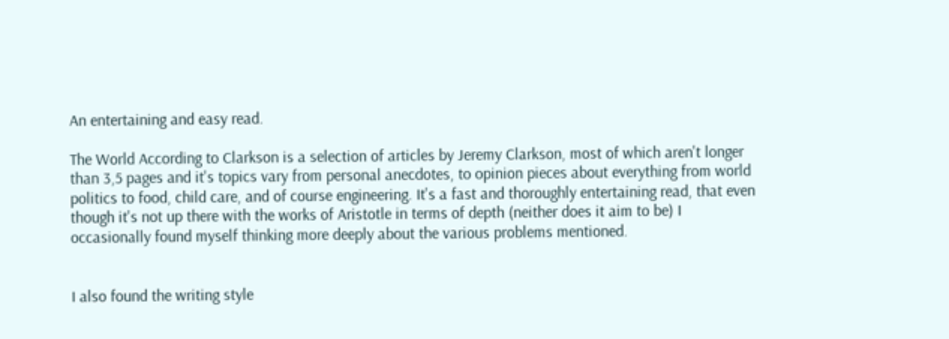An entertaining and easy read.

The World According to Clarkson is a selection of articles by Jeremy Clarkson, most of which aren't longer than 3,5 pages and it's topics vary from personal anecdotes, to opinion pieces about everything from world politics to food, child care, and of course engineering. It's a fast and thoroughly entertaining read, that even though it's not up there with the works of Aristotle in terms of depth (neither does it aim to be) I occasionally found myself thinking more deeply about the various problems mentioned.


I also found the writing style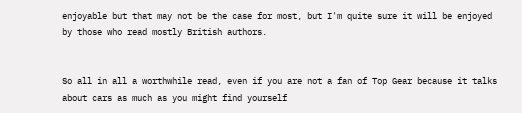enjoyable but that may not be the case for most, but I'm quite sure it will be enjoyed by those who read mostly British authors.


So all in all a worthwhile read, even if you are not a fan of Top Gear because it talks about cars as much as you might find yourself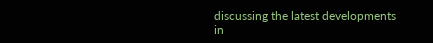discussing the latest developments in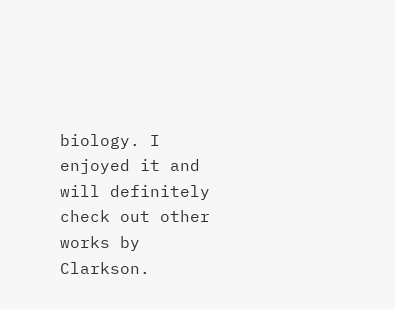biology. I enjoyed it and will definitely check out other works by Clarkson.